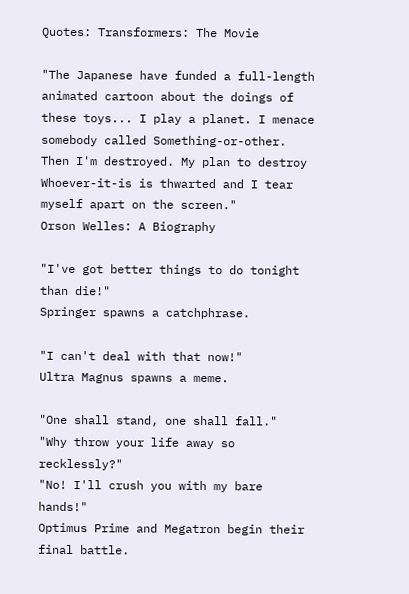Quotes: Transformers: The Movie

"The Japanese have funded a full-length animated cartoon about the doings of these toys... I play a planet. I menace somebody called Something-or-other. Then I'm destroyed. My plan to destroy Whoever-it-is is thwarted and I tear myself apart on the screen."
Orson Welles: A Biography

"I've got better things to do tonight than die!"
Springer spawns a catchphrase.

"I can't deal with that now!"
Ultra Magnus spawns a meme.

"One shall stand, one shall fall."
"Why throw your life away so recklessly?"
"No! I'll crush you with my bare hands!"
Optimus Prime and Megatron begin their final battle.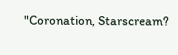"Coronation, Starscream?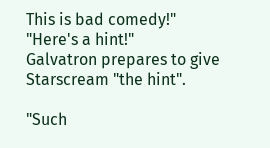This is bad comedy!"
"Here's a hint!"
Galvatron prepares to give Starscream "the hint".

"Such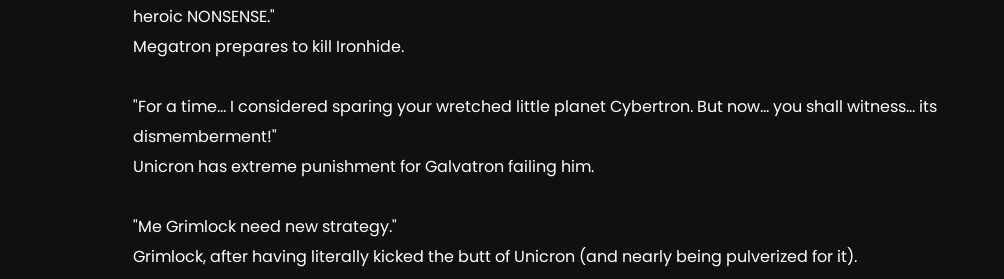heroic NONSENSE."
Megatron prepares to kill Ironhide.

"For a time... I considered sparing your wretched little planet Cybertron. But now... you shall witness... its dismemberment!"
Unicron has extreme punishment for Galvatron failing him.

"Me Grimlock need new strategy."
Grimlock, after having literally kicked the butt of Unicron (and nearly being pulverized for it).